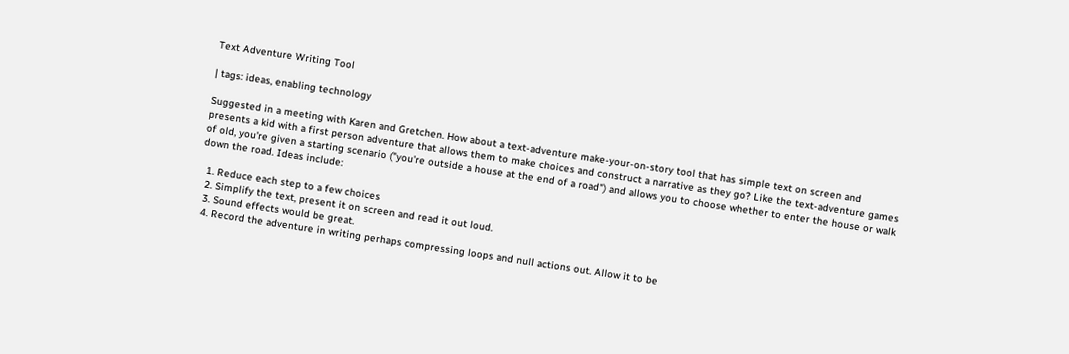Text Adventure Writing Tool

| tags: ideas, enabling technology

Suggested in a meeting with Karen and Gretchen. How about a text-adventure make-your-on-story tool that has simple text on screen and presents a kid with a first person adventure that allows them to make choices and construct a narrative as they go? Like the text-adventure games of old, you're given a starting scenario ("you're outside a house at the end of a road") and allows you to choose whether to enter the house or walk down the road. Ideas include:

  1. Reduce each step to a few choices
  2. Simplify the text, present it on screen and read it out loud.
  3. Sound effects would be great.
  4. Record the adventure in writing perhaps compressing loops and null actions out. Allow it to be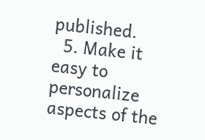published.
  5. Make it easy to personalize aspects of the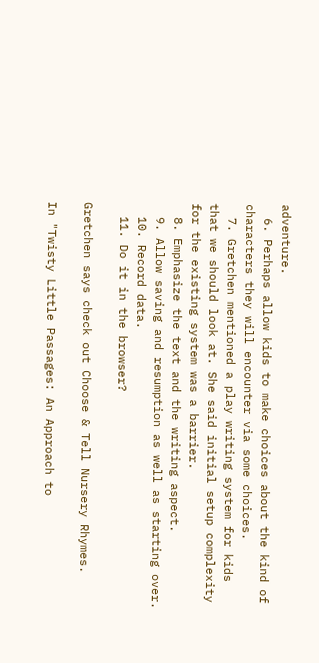adventure.
  6. Perhaps allow kids to make choices about the kind of characters they will encounter via some choices.
  7. Gretchen mentioned a play writing system for kids that we should look at. She said initial setup complexity for the existing system was a barrier.
  8. Emphasize the text and the writing aspect.
  9. Allow saving and resumption as well as starting over.
  10. Record data.
  11. Do it in the browser?

Gretchen says check out Choose & Tell Nursery Rhymes.

In "Twisty Little Passages: An Approach to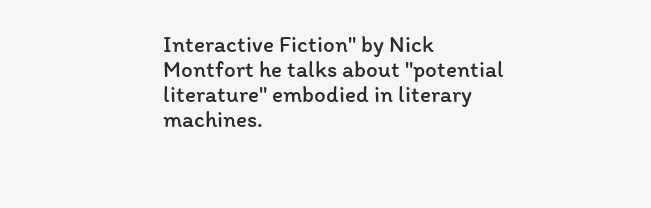Interactive Fiction" by Nick Montfort he talks about "potential literature" embodied in literary machines.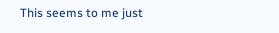This seems to me just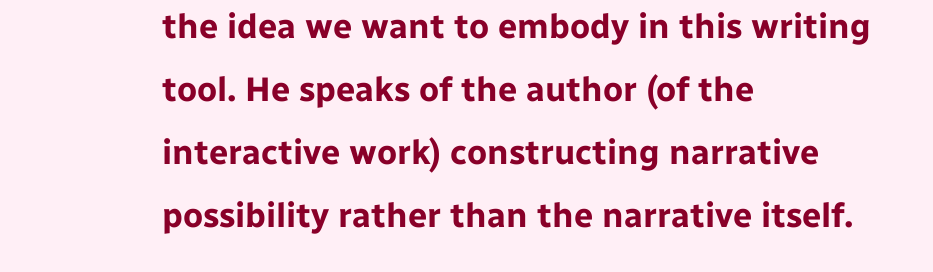the idea we want to embody in this writing tool. He speaks of the author (of the interactive work) constructing narrative possibility rather than the narrative itself.